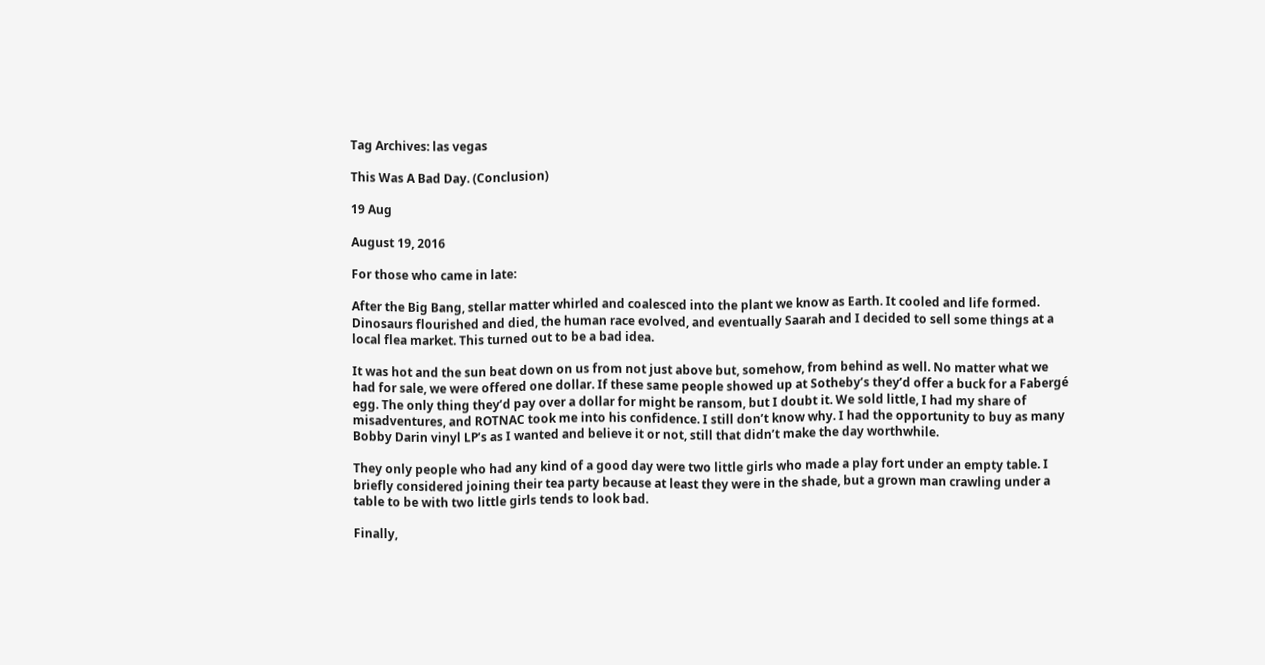Tag Archives: las vegas

This Was A Bad Day. (Conclusion)

19 Aug

August 19, 2016

For those who came in late:

After the Big Bang, stellar matter whirled and coalesced into the plant we know as Earth. It cooled and life formed. Dinosaurs flourished and died, the human race evolved, and eventually Saarah and I decided to sell some things at a local flea market. This turned out to be a bad idea.

It was hot and the sun beat down on us from not just above but, somehow, from behind as well. No matter what we had for sale, we were offered one dollar. If these same people showed up at Sotheby’s they’d offer a buck for a Fabergé egg. The only thing they’d pay over a dollar for might be ransom, but I doubt it. We sold little, I had my share of misadventures, and ROTNAC took me into his confidence. I still don’t know why. I had the opportunity to buy as many Bobby Darin vinyl LP’s as I wanted and believe it or not, still that didn’t make the day worthwhile.

They only people who had any kind of a good day were two little girls who made a play fort under an empty table. I briefly considered joining their tea party because at least they were in the shade, but a grown man crawling under a table to be with two little girls tends to look bad.

Finally,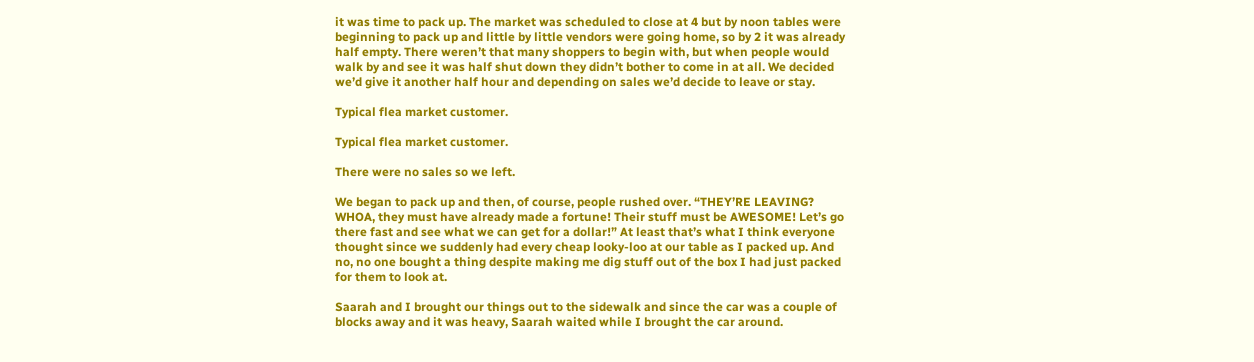it was time to pack up. The market was scheduled to close at 4 but by noon tables were beginning to pack up and little by little vendors were going home, so by 2 it was already half empty. There weren’t that many shoppers to begin with, but when people would walk by and see it was half shut down they didn’t bother to come in at all. We decided we’d give it another half hour and depending on sales we’d decide to leave or stay.

Typical flea market customer.

Typical flea market customer.

There were no sales so we left.

We began to pack up and then, of course, people rushed over. “THEY’RE LEAVING? WHOA, they must have already made a fortune! Their stuff must be AWESOME! Let’s go there fast and see what we can get for a dollar!” At least that’s what I think everyone thought since we suddenly had every cheap looky-loo at our table as I packed up. And no, no one bought a thing despite making me dig stuff out of the box I had just packed for them to look at.

Saarah and I brought our things out to the sidewalk and since the car was a couple of blocks away and it was heavy, Saarah waited while I brought the car around.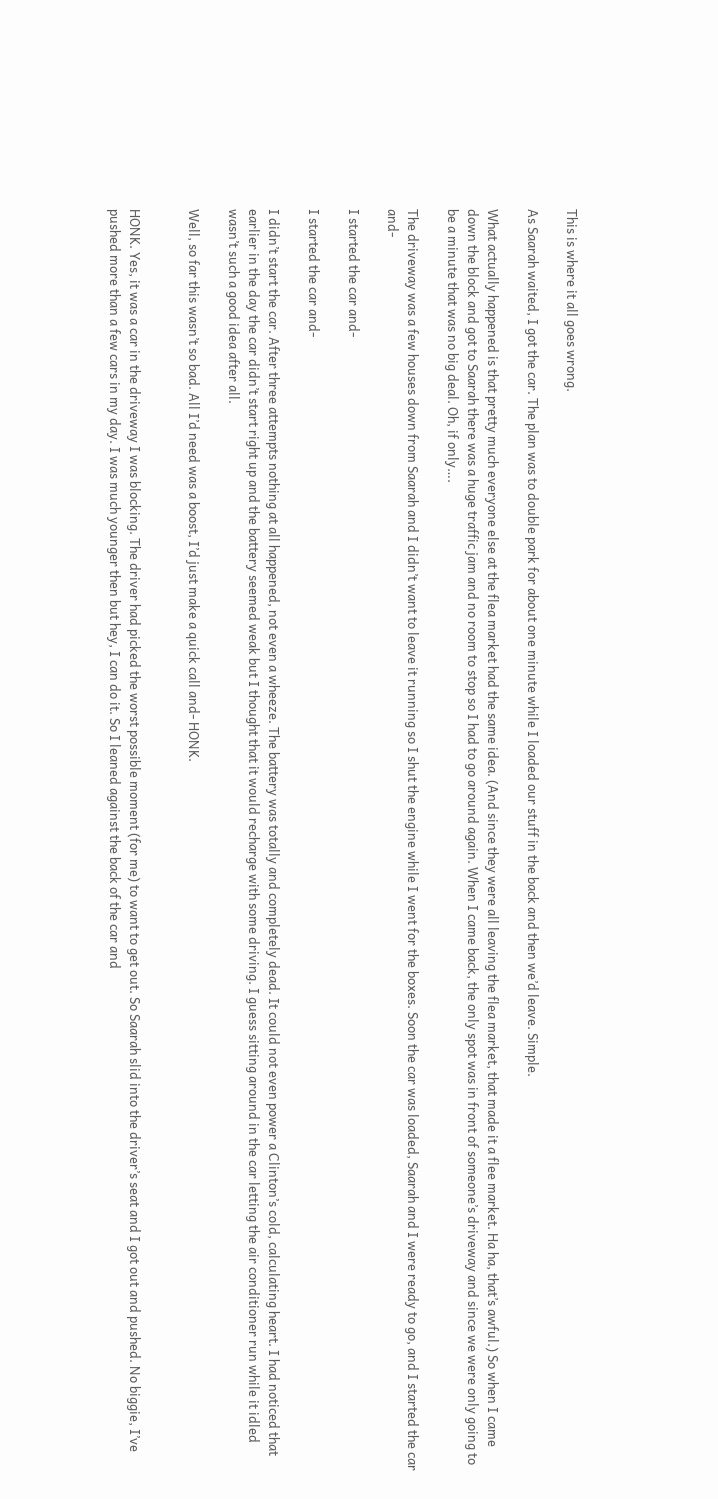This is where it all goes wrong.

As Saarah waited, I got the car. The plan was to double park for about one minute while I loaded our stuff in the back and then we’d leave. Simple.

What actually happened is that pretty much everyone else at the flea market had the same idea. (And since they were all leaving the flea market, that made it a flee market. Ha ha, that’s awful.) So when I came down the block and got to Saarah there was a huge traffic jam and no room to stop so I had to go around again. When I came back, the only spot was in front of someone’s driveway and since we were only going to be a minute that was no big deal. Oh, if only….

The driveway was a few houses down from Saarah and I didn’t want to leave it running so I shut the engine while I went for the boxes. Soon the car was loaded, Saarah and I were ready to go, and I started the car and-

I started the car and-

I started the car and-

I didn’t start the car. After three attempts nothing at all happened, not even a wheeze. The battery was totally and completely dead. It could not even power a Clinton’s cold, calculating heart. I had noticed that earlier in the day the car didn’t start right up and the battery seemed weak but I thought that it would recharge with some driving. I guess sitting around in the car letting the air conditioner run while it idled wasn’t such a good idea after all.

Well, so far this wasn’t so bad. All I’d need was a boost, I’d just make a quick call and- HONK.


HONK. Yes, it was a car in the driveway I was blocking. The driver had picked the worst possible moment (for me) to want to get out. So Saarah slid into the driver’s seat and I got out and pushed. No biggie, I’ve pushed more than a few cars in my day. I was much younger then but hey, I can do it. So I leaned against the back of the car and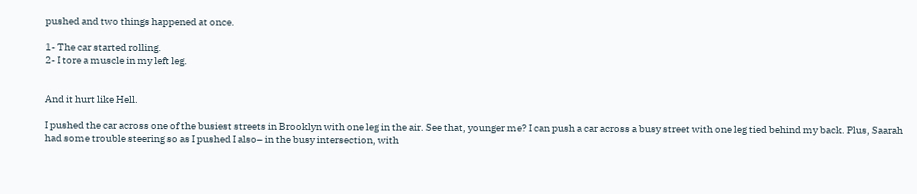pushed and two things happened at once.

1- The car started rolling.
2- I tore a muscle in my left leg.


And it hurt like Hell.

I pushed the car across one of the busiest streets in Brooklyn with one leg in the air. See that, younger me? I can push a car across a busy street with one leg tied behind my back. Plus, Saarah had some trouble steering so as I pushed I also– in the busy intersection, with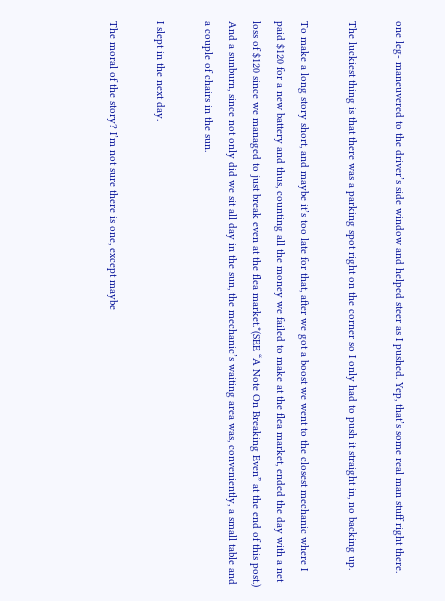one leg- maneuvered to the driver’s side window and helped steer as I pushed. Yep, that’s some real man stuff right there.

The luckiest thing is that there was a parking spot right on the corner so I only had to push it straight in, no backing up.

To make a long story short, and maybe it’s too late for that, after we got a boost we went to the closest mechanic where I paid $120 for a new battery and thus, counting all the money we failed to make at the flea market, ended the day with a net loss of $120 since we managed to just break even at the flea market.*(SEE “A Note On Breaking Even” at the end of this post.) And a sunburn, since not only did we sit all day in the sun, the mechanic’s waiting area was, conveniently, a small table and a couple of chairs in the sun.

I slept in the next day.

The moral of the story? I’m not sure there is one, except maybe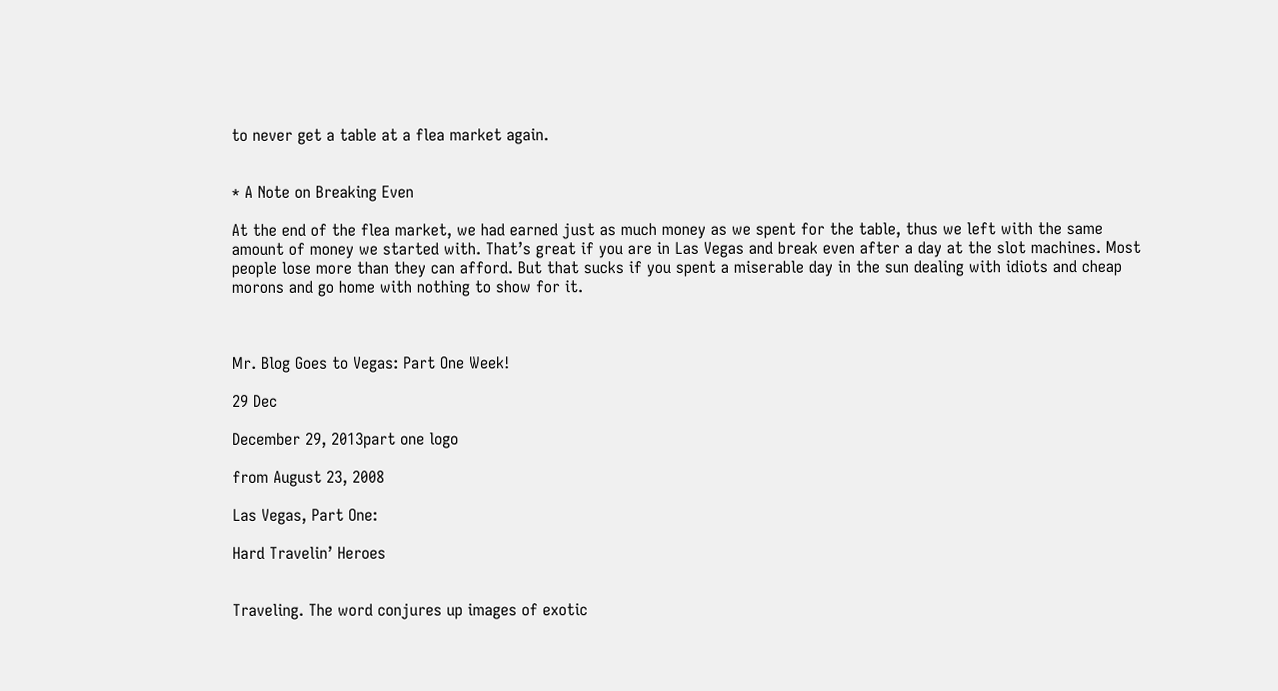to never get a table at a flea market again.


* A Note on Breaking Even

At the end of the flea market, we had earned just as much money as we spent for the table, thus we left with the same amount of money we started with. That’s great if you are in Las Vegas and break even after a day at the slot machines. Most people lose more than they can afford. But that sucks if you spent a miserable day in the sun dealing with idiots and cheap morons and go home with nothing to show for it.



Mr. Blog Goes to Vegas: Part One Week!

29 Dec

December 29, 2013part one logo

from August 23, 2008

Las Vegas, Part One:

Hard Travelin’ Heroes


Traveling. The word conjures up images of exotic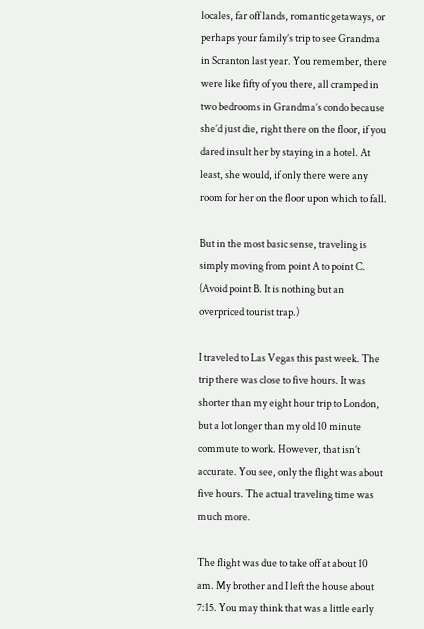locales, far off lands, romantic getaways, or perhaps your family’s trip to see Grandma in Scranton last year. You remember, there were like fifty of you there, all cramped in two bedrooms in Grandma’s condo because she’d just die, right there on the floor, if you dared insult her by staying in a hotel. At least, she would, if only there were any room for her on the floor upon which to fall.

But in the most basic sense, traveling is simply moving from point A to point C. (Avoid point B. It is nothing but an overpriced tourist trap.)

I traveled to Las Vegas this past week. The trip there was close to five hours. It was shorter than my eight hour trip to London, but a lot longer than my old 10 minute commute to work. However, that isn’t accurate. You see, only the flight was about five hours. The actual traveling time was much more.

The flight was due to take off at about 10 am. My brother and I left the house about 7:15. You may think that was a little early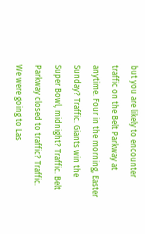but you are likely to encounter traffic on the Belt Parkway at anytime. Four in the morning, Easter Sunday? Traffic. Giants win the Super Bowl, midnight? Traffic. Belt Parkway closed to traffic? Traffic. We were going to Las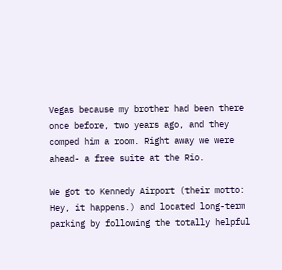Vegas because my brother had been there once before, two years ago, and they comped him a room. Right away we were ahead- a free suite at the Rio.

We got to Kennedy Airport (their motto: Hey, it happens.) and located long-term parking by following the totally helpful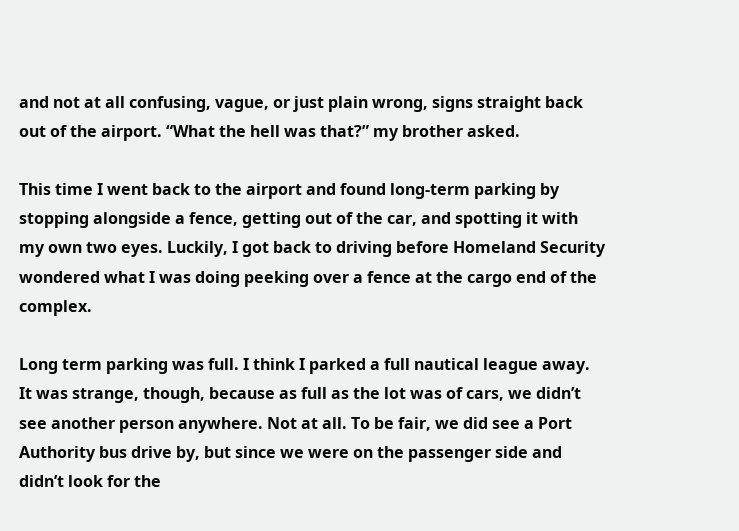and not at all confusing, vague, or just plain wrong, signs straight back out of the airport. “What the hell was that?” my brother asked.

This time I went back to the airport and found long-term parking by stopping alongside a fence, getting out of the car, and spotting it with my own two eyes. Luckily, I got back to driving before Homeland Security wondered what I was doing peeking over a fence at the cargo end of the complex.

Long term parking was full. I think I parked a full nautical league away. It was strange, though, because as full as the lot was of cars, we didn’t see another person anywhere. Not at all. To be fair, we did see a Port Authority bus drive by, but since we were on the passenger side and didn’t look for the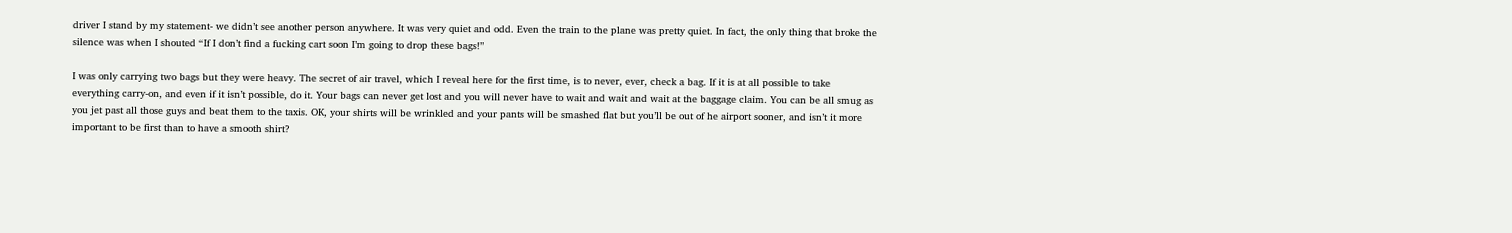driver I stand by my statement- we didn’t see another person anywhere. It was very quiet and odd. Even the train to the plane was pretty quiet. In fact, the only thing that broke the silence was when I shouted “If I don’t find a fucking cart soon I’m going to drop these bags!”

I was only carrying two bags but they were heavy. The secret of air travel, which I reveal here for the first time, is to never, ever, check a bag. If it is at all possible to take everything carry-on, and even if it isn’t possible, do it. Your bags can never get lost and you will never have to wait and wait and wait at the baggage claim. You can be all smug as you jet past all those guys and beat them to the taxis. OK, your shirts will be wrinkled and your pants will be smashed flat but you’ll be out of he airport sooner, and isn’t it more important to be first than to have a smooth shirt?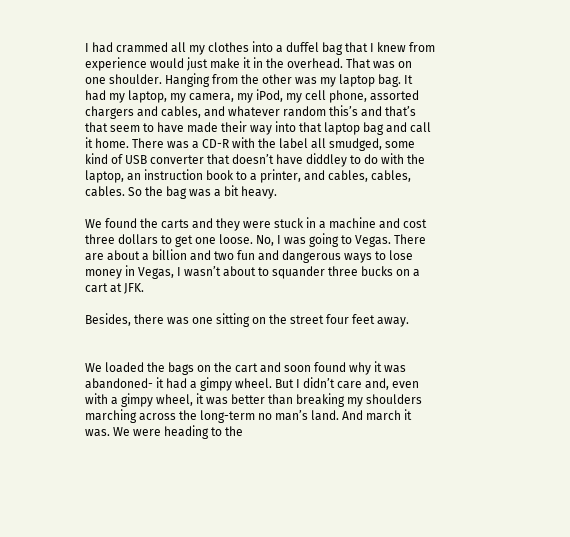I had crammed all my clothes into a duffel bag that I knew from experience would just make it in the overhead. That was on one shoulder. Hanging from the other was my laptop bag. It had my laptop, my camera, my iPod, my cell phone, assorted chargers and cables, and whatever random this’s and that’s that seem to have made their way into that laptop bag and call it home. There was a CD-R with the label all smudged, some kind of USB converter that doesn’t have diddley to do with the laptop, an instruction book to a printer, and cables, cables, cables. So the bag was a bit heavy.

We found the carts and they were stuck in a machine and cost three dollars to get one loose. No, I was going to Vegas. There are about a billion and two fun and dangerous ways to lose money in Vegas, I wasn’t about to squander three bucks on a cart at JFK.

Besides, there was one sitting on the street four feet away.


We loaded the bags on the cart and soon found why it was abandoned- it had a gimpy wheel. But I didn’t care and, even with a gimpy wheel, it was better than breaking my shoulders marching across the long-term no man’s land. And march it was. We were heading to the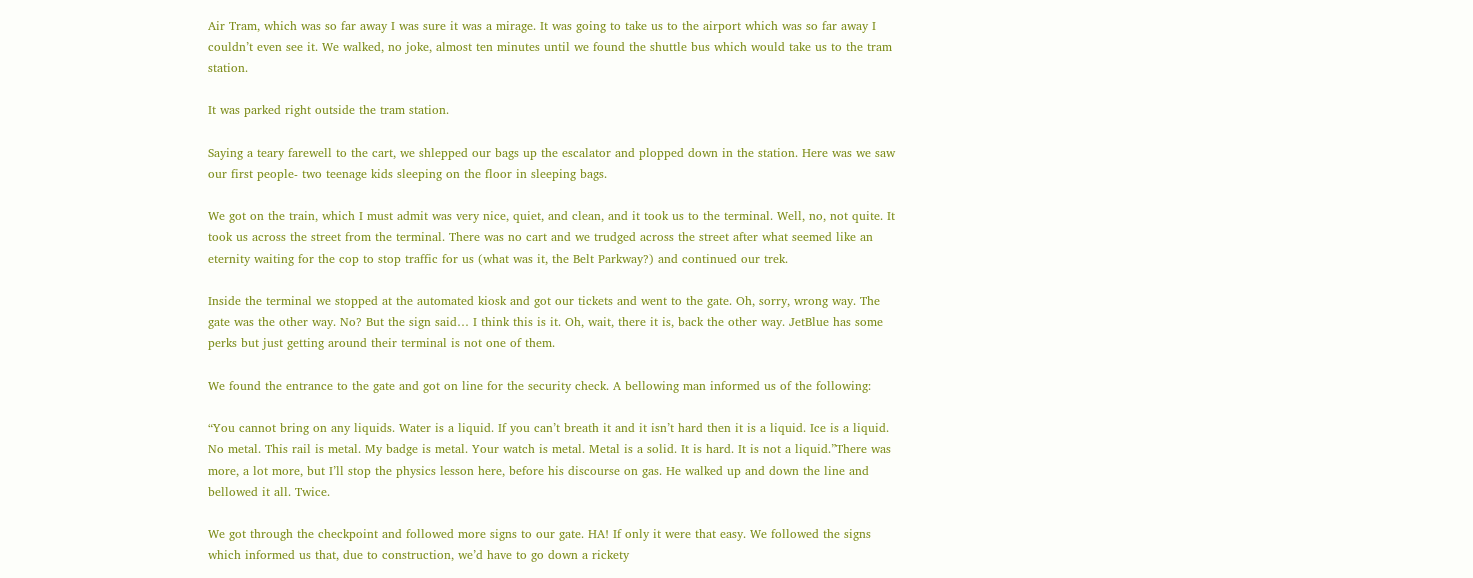Air Tram, which was so far away I was sure it was a mirage. It was going to take us to the airport which was so far away I couldn’t even see it. We walked, no joke, almost ten minutes until we found the shuttle bus which would take us to the tram station.

It was parked right outside the tram station.

Saying a teary farewell to the cart, we shlepped our bags up the escalator and plopped down in the station. Here was we saw our first people- two teenage kids sleeping on the floor in sleeping bags.

We got on the train, which I must admit was very nice, quiet, and clean, and it took us to the terminal. Well, no, not quite. It took us across the street from the terminal. There was no cart and we trudged across the street after what seemed like an eternity waiting for the cop to stop traffic for us (what was it, the Belt Parkway?) and continued our trek.

Inside the terminal we stopped at the automated kiosk and got our tickets and went to the gate. Oh, sorry, wrong way. The gate was the other way. No? But the sign said… I think this is it. Oh, wait, there it is, back the other way. JetBlue has some perks but just getting around their terminal is not one of them.

We found the entrance to the gate and got on line for the security check. A bellowing man informed us of the following:

“You cannot bring on any liquids. Water is a liquid. If you can’t breath it and it isn’t hard then it is a liquid. Ice is a liquid. No metal. This rail is metal. My badge is metal. Your watch is metal. Metal is a solid. It is hard. It is not a liquid.”There was more, a lot more, but I’ll stop the physics lesson here, before his discourse on gas. He walked up and down the line and bellowed it all. Twice.

We got through the checkpoint and followed more signs to our gate. HA! If only it were that easy. We followed the signs which informed us that, due to construction, we’d have to go down a rickety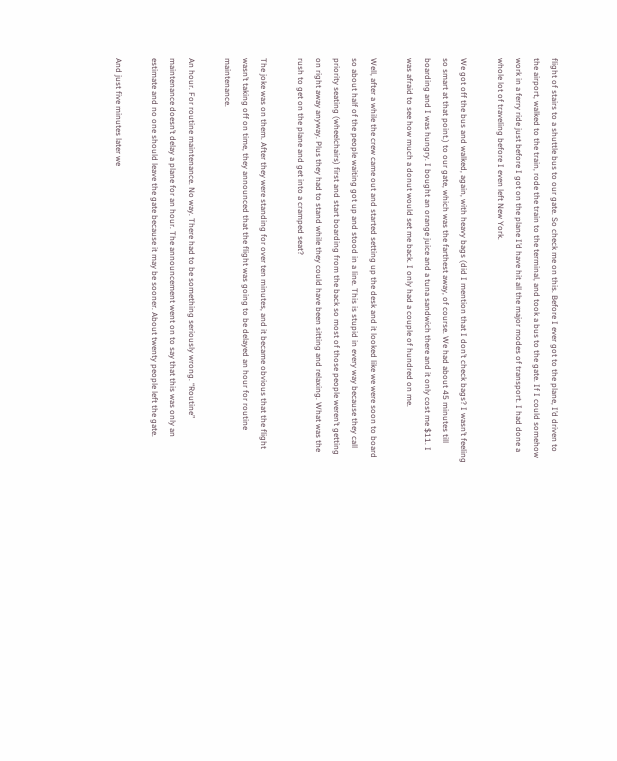flight of stairs to a shuttle bus to our gate. So check me on this. Before I ever got to the plane, I’d driven to the airport, walked to the train, rode the train to the terminal, and took a bus to the gate. If I could somehow work in a ferry ride just before I got on the plane I’d have hit all the major modes of transport. I had done a whole lot of traveling before I even left New York.

We got off the bus and walked, again, with heavy bags (did I mention that I don’t check bags? I wasn’t feeling so smart at that point.) to our gate, which was the farthest away, of course. We had about 45 minutes till boarding and I was hungry. I bought an orange juice and a tuna sandwich there and it only cost me $11. I was afraid to see how much a donut would set me back. I only had a couple of hundred on me.

Well, after a while the crew came out and started setting up the desk and it looked like we were soon to board so about half of the people waiting got up and stood in a line. This is stupid in every way because they call priority seating (wheelchairs) first and start boarding from the back so most of those people weren’t getting on right away anyway. Plus they had to stand while they could have been sitting and relaxing. What was the rush to get on the plane and get into a cramped seat?

The joke was on them. After they were standing for over ten minutes, and it became obvious that the flight wasn’t taking off on time, they announced that the flight was going to be delayed an hour for routine maintenance.

An hour. For routine maintenance. No way. There had to be something seriously wrong. “Routine” maintenance doesn’t delay a plane for an hour. The announcement went on to say that this was only an estimate and no one should leave the gate because it may be sooner. About twenty people left the gate.

And just five minutes later we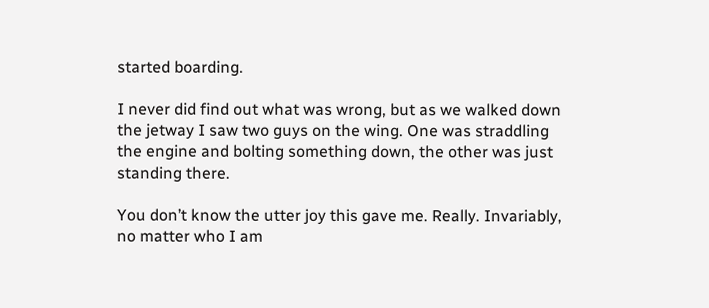started boarding.

I never did find out what was wrong, but as we walked down the jetway I saw two guys on the wing. One was straddling the engine and bolting something down, the other was just standing there.

You don’t know the utter joy this gave me. Really. Invariably, no matter who I am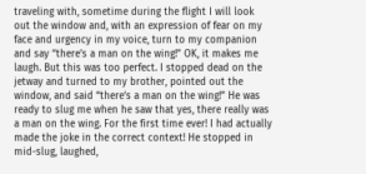traveling with, sometime during the flight I will look out the window and, with an expression of fear on my face and urgency in my voice, turn to my companion and say “there’s a man on the wing!” OK, it makes me laugh. But this was too perfect. I stopped dead on the jetway and turned to my brother, pointed out the window, and said “there’s a man on the wing!” He was ready to slug me when he saw that yes, there really was a man on the wing. For the first time ever! I had actually made the joke in the correct context! He stopped in mid-slug, laughed,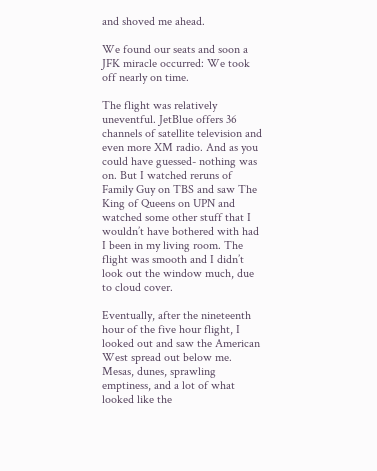and shoved me ahead.

We found our seats and soon a JFK miracle occurred: We took off nearly on time.

The flight was relatively uneventful. JetBlue offers 36 channels of satellite television and even more XM radio. And as you could have guessed- nothing was on. But I watched reruns of Family Guy on TBS and saw The King of Queens on UPN and watched some other stuff that I wouldn’t have bothered with had I been in my living room. The flight was smooth and I didn’t look out the window much, due to cloud cover.

Eventually, after the nineteenth hour of the five hour flight, I looked out and saw the American West spread out below me. Mesas, dunes, sprawling emptiness, and a lot of what looked like the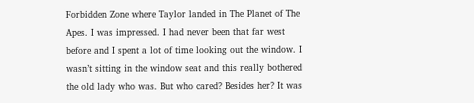Forbidden Zone where Taylor landed in The Planet of The Apes. I was impressed. I had never been that far west before and I spent a lot of time looking out the window. I wasn’t sitting in the window seat and this really bothered the old lady who was. But who cared? Besides her? It was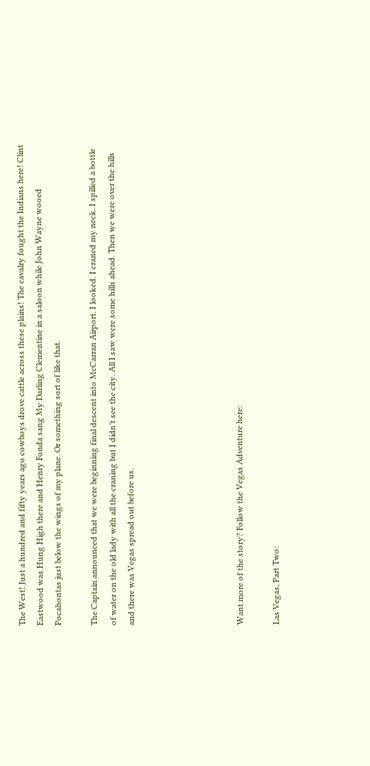The West! Just a hundred and fifty years ago cowboys drove cattle across these plains! The cavalry fought the Indians here! Clint Eastwood was Hung High there and Henry Fonda sang My Darling Clementine in a saloon while John Wayne wooed Pocahontas just below the wings of my plane. Or something sort of like that.

The Captain announced that we were beginning final descent into McCarran Airport. I looked. I craned my neck. I spilled a bottle of water on the old lady with all the craning but I didn’t see the city. All I saw were some hills ahead. Then we were over the hills and there was Vegas spread out before us.





Want more of the story? Follow the Vegas Adventure here:

Las Vegas, Part Two: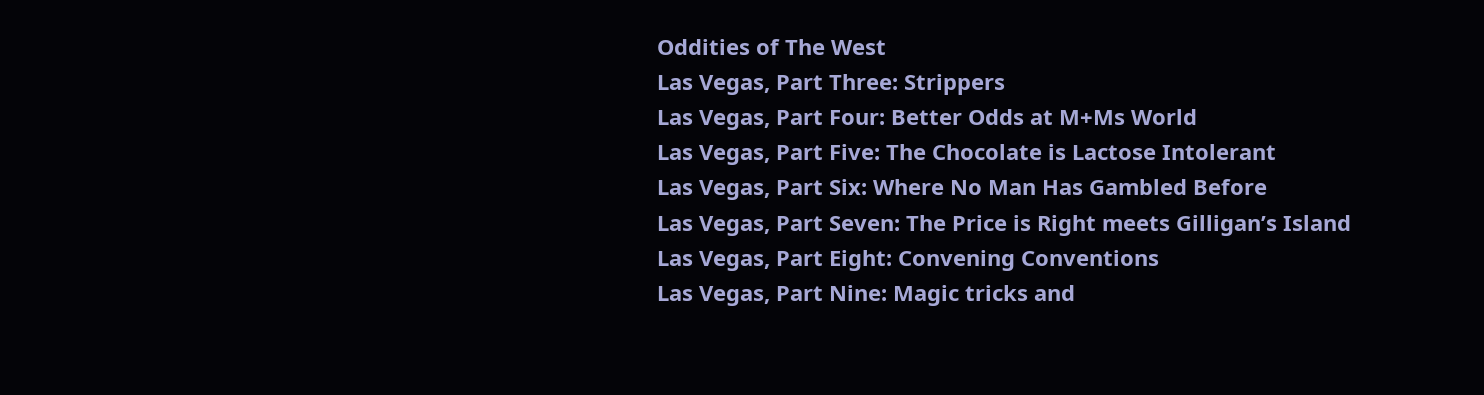Oddities of The West
Las Vegas, Part Three: Strippers
Las Vegas, Part Four: Better Odds at M+Ms World
Las Vegas, Part Five: The Chocolate is Lactose Intolerant
Las Vegas, Part Six: Where No Man Has Gambled Before
Las Vegas, Part Seven: The Price is Right meets Gilligan’s Island
Las Vegas, Part Eight: Convening Conventions
Las Vegas, Part Nine: Magic tricks and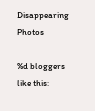Disappearing Photos

%d bloggers like this: